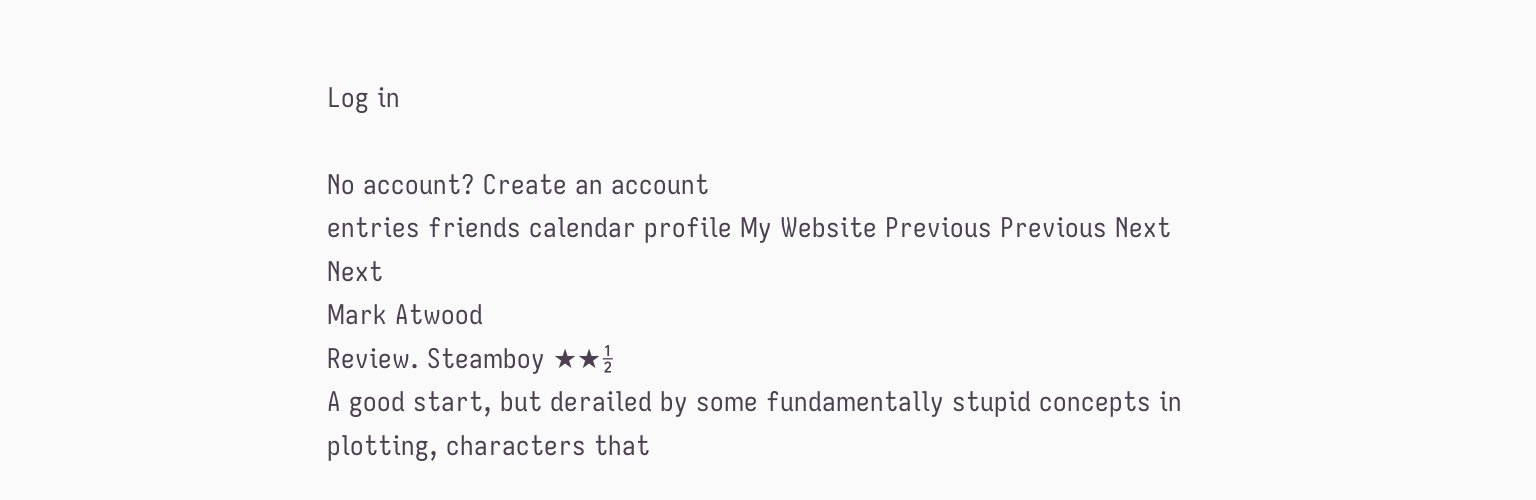Log in

No account? Create an account
entries friends calendar profile My Website Previous Previous Next Next
Mark Atwood
Review. Steamboy ★★½
A good start, but derailed by some fundamentally stupid concepts in plotting, characters that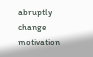abruptly change motivation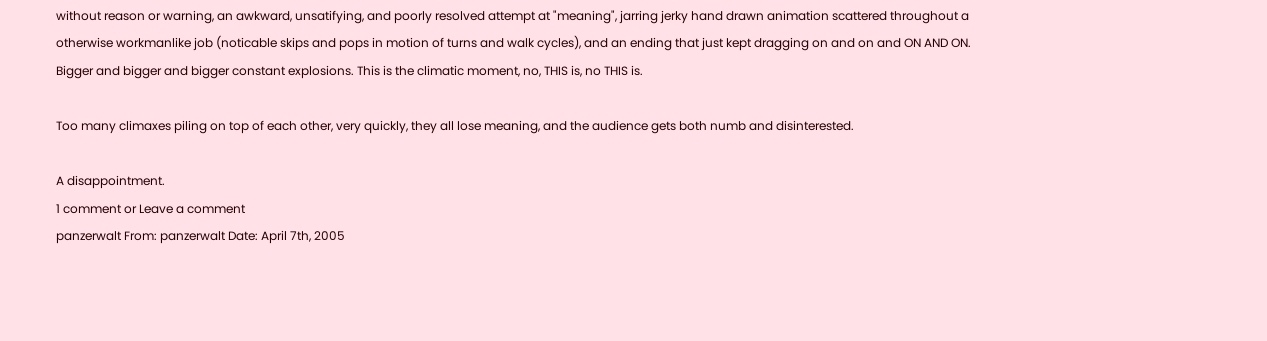without reason or warning, an awkward, unsatifying, and poorly resolved attempt at "meaning", jarring jerky hand drawn animation scattered throughout a otherwise workmanlike job (noticable skips and pops in motion of turns and walk cycles), and an ending that just kept dragging on and on and ON AND ON. Bigger and bigger and bigger constant explosions. This is the climatic moment, no, THIS is, no THIS is.

Too many climaxes piling on top of each other, very quickly, they all lose meaning, and the audience gets both numb and disinterested.

A disappointment.
1 comment or Leave a comment
panzerwalt From: panzerwalt Date: April 7th, 2005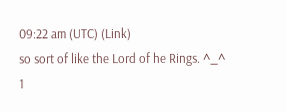09:22 am (UTC) (Link)
so sort of like the Lord of he Rings. ^_^
1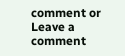comment or Leave a comment